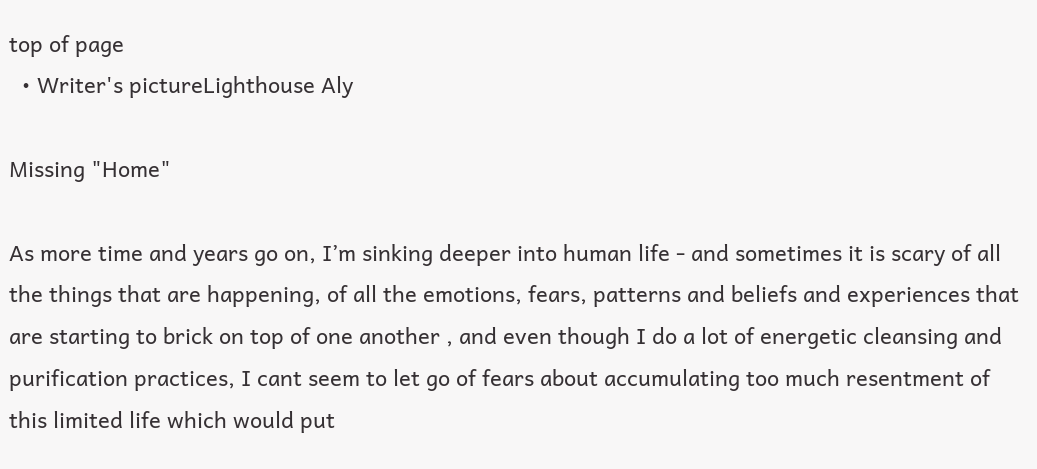top of page
  • Writer's pictureLighthouse Aly

Missing "Home"

As more time and years go on, I’m sinking deeper into human life - and sometimes it is scary of all the things that are happening, of all the emotions, fears, patterns and beliefs and experiences that are starting to brick on top of one another , and even though I do a lot of energetic cleansing and purification practices, I cant seem to let go of fears about accumulating too much resentment of this limited life which would put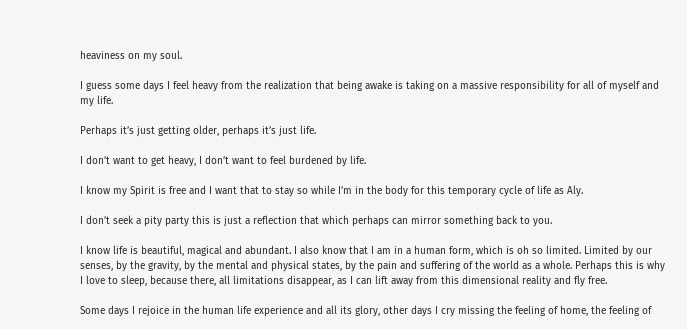heaviness on my soul.

I guess some days I feel heavy from the realization that being awake is taking on a massive responsibility for all of myself and my life.

Perhaps it’s just getting older, perhaps it’s just life.

I don’t want to get heavy, I don’t want to feel burdened by life.

I know my Spirit is free and I want that to stay so while I’m in the body for this temporary cycle of life as Aly.

I don’t seek a pity party this is just a reflection that which perhaps can mirror something back to you.

I know life is beautiful, magical and abundant. I also know that I am in a human form, which is oh so limited. Limited by our senses, by the gravity, by the mental and physical states, by the pain and suffering of the world as a whole. Perhaps this is why I love to sleep, because there, all limitations disappear, as I can lift away from this dimensional reality and fly free.

Some days I rejoice in the human life experience and all its glory, other days I cry missing the feeling of home, the feeling of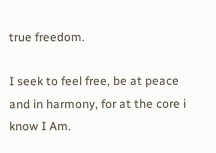true freedom.

I seek to feel free, be at peace and in harmony, for at the core i know I Am.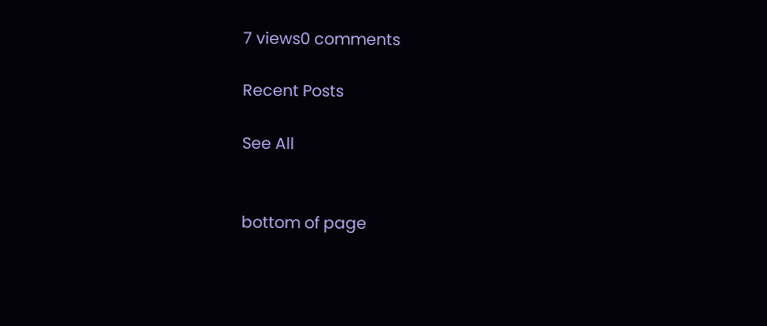7 views0 comments

Recent Posts

See All


bottom of page